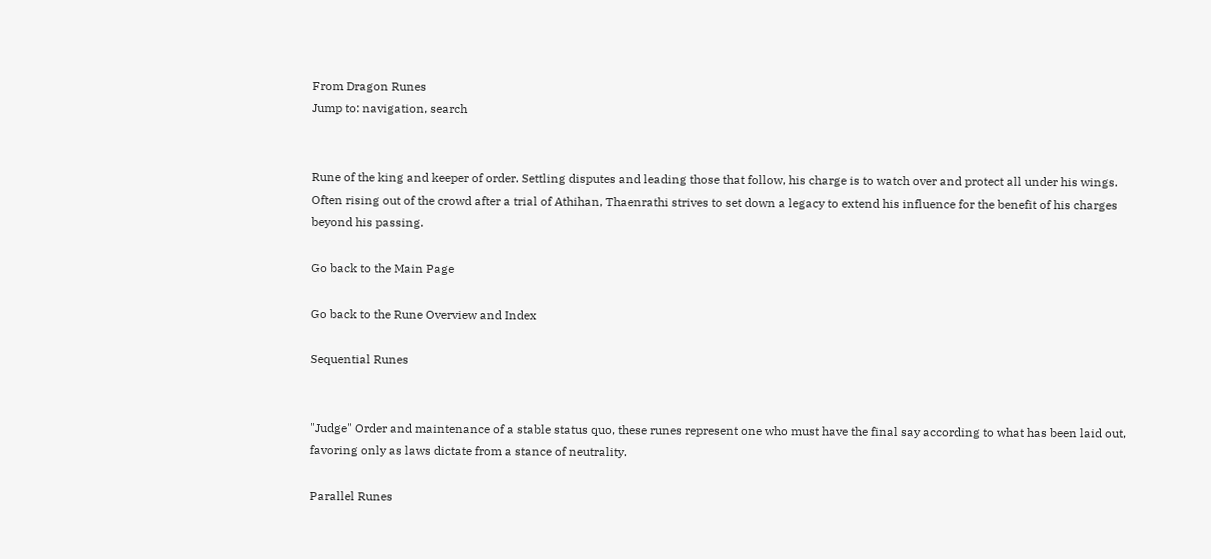From Dragon Runes
Jump to: navigation, search


Rune of the king and keeper of order. Settling disputes and leading those that follow, his charge is to watch over and protect all under his wings. Often rising out of the crowd after a trial of Athihan, Thaenrathi strives to set down a legacy to extend his influence for the benefit of his charges beyond his passing.

Go back to the Main Page

Go back to the Rune Overview and Index

Sequential Runes


"Judge" Order and maintenance of a stable status quo, these runes represent one who must have the final say according to what has been laid out, favoring only as laws dictate from a stance of neutrality.

Parallel Runes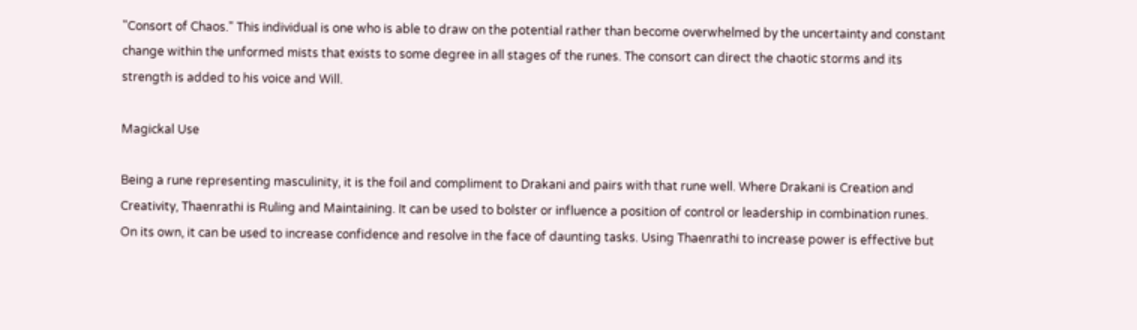"Consort of Chaos." This individual is one who is able to draw on the potential rather than become overwhelmed by the uncertainty and constant change within the unformed mists that exists to some degree in all stages of the runes. The consort can direct the chaotic storms and its strength is added to his voice and Will.

Magickal Use

Being a rune representing masculinity, it is the foil and compliment to Drakani and pairs with that rune well. Where Drakani is Creation and Creativity, Thaenrathi is Ruling and Maintaining. It can be used to bolster or influence a position of control or leadership in combination runes. On its own, it can be used to increase confidence and resolve in the face of daunting tasks. Using Thaenrathi to increase power is effective but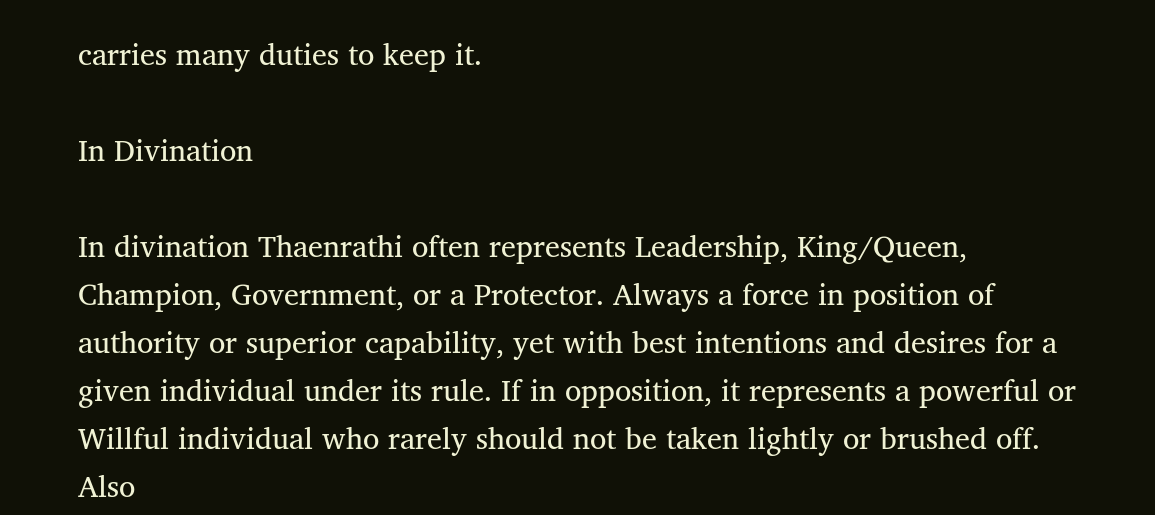carries many duties to keep it.

In Divination

In divination Thaenrathi often represents Leadership, King/Queen, Champion, Government, or a Protector. Always a force in position of authority or superior capability, yet with best intentions and desires for a given individual under its rule. If in opposition, it represents a powerful or Willful individual who rarely should not be taken lightly or brushed off. Also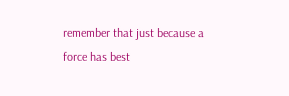remember that just because a force has best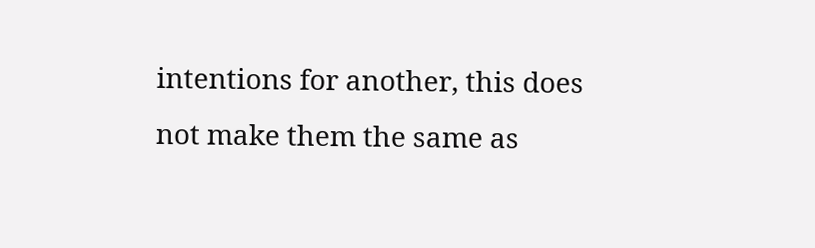intentions for another, this does not make them the same as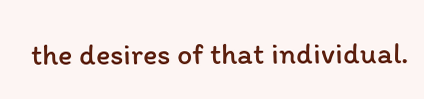the desires of that individual.